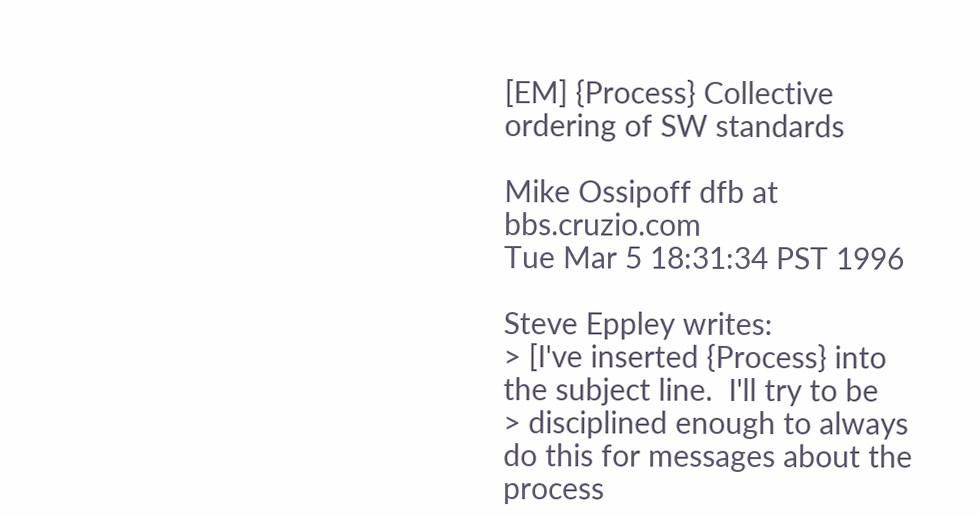[EM] {Process} Collective ordering of SW standards

Mike Ossipoff dfb at bbs.cruzio.com
Tue Mar 5 18:31:34 PST 1996

Steve Eppley writes:
> [I've inserted {Process} into the subject line.  I'll try to be
> disciplined enough to always do this for messages about the process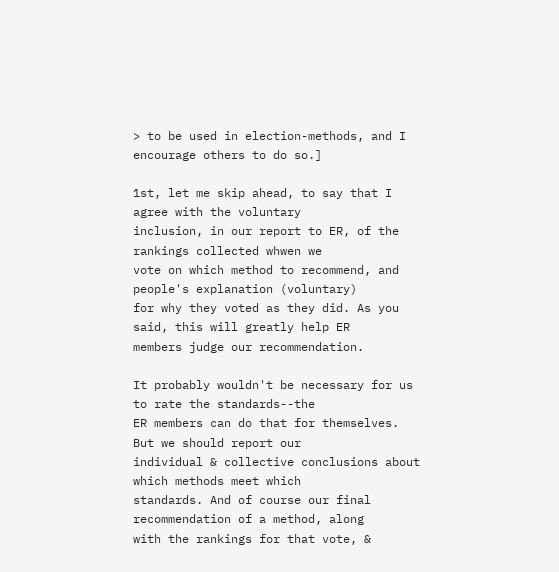> to be used in election-methods, and I encourage others to do so.]

1st, let me skip ahead, to say that I agree with the voluntary
inclusion, in our report to ER, of the rankings collected whwen we
vote on which method to recommend, and people's explanation (voluntary)
for why they voted as they did. As you said, this will greatly help ER
members judge our recommendation.

It probably wouldn't be necessary for us to rate the standards--the
ER members can do that for themselves. But we should report our
individual & collective conclusions about which methods meet which
standards. And of course our final recommendation of a method, along
with the rankings for that vote, &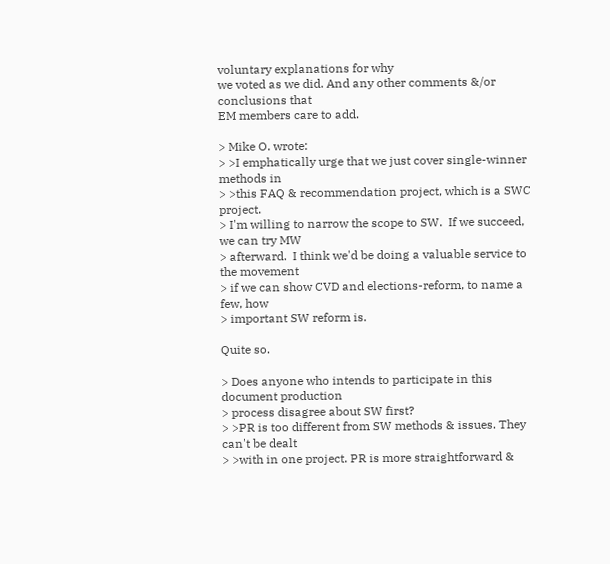voluntary explanations for why
we voted as we did. And any other comments &/or conclusions that
EM members care to add.

> Mike O. wrote:
> >I emphatically urge that we just cover single-winner methods in
> >this FAQ & recommendation project, which is a SWC project.
> I'm willing to narrow the scope to SW.  If we succeed, we can try MW
> afterward.  I think we'd be doing a valuable service to the movement
> if we can show CVD and elections-reform, to name a few, how
> important SW reform is.

Quite so.

> Does anyone who intends to participate in this document production
> process disagree about SW first?
> >PR is too different from SW methods & issues. They can't be dealt
> >with in one project. PR is more straightforward &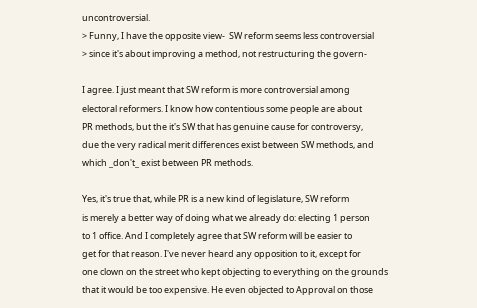uncontroversial.
> Funny, I have the opposite view-  SW reform seems less controversial
> since it's about improving a method, not restructuring the govern-

I agree. I just meant that SW reform is more controversial among
electoral reformers. I know how contentious some people are about
PR methods, but the it's SW that has genuine cause for controversy,
due the very radical merit differences exist between SW methods, and
which _don't_ exist between PR methods.

Yes, it's true that, while PR is a new kind of legislature, SW reform
is merely a better way of doing what we already do: electing 1 person
to 1 office. And I completely agree that SW reform will be easier to
get for that reason. I've never heard any opposition to it, except for
one clown on the street who kept objecting to everything on the grounds
that it would be too expensive. He even objected to Approval on those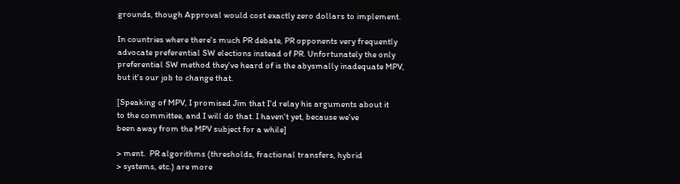grounds, though Approval would cost exactly zero dollars to implement.

In countries where there's much PR debate, PR opponents very frequently
advocate preferential SW elections instead of PR. Unfortunately the only
preferential SW method they've heard of is the abysmally inadequate MPV,
but it's our job to change that.

[Speaking of MPV, I promised Jim that I'd relay his arguments about it
to the committee, and I will do that. I haven't yet, because we've
been away from the MPV subject for a while]

> ment.  PR algorithms (thresholds, fractional transfers, hybrid
> systems, etc.) are more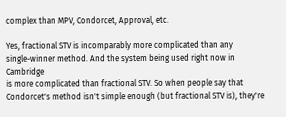complex than MPV, Condorcet, Approval, etc.

Yes, fractional STV is incomparably more complicated than any
single-winner method. And the system being used right now in Cambridge
is more complicated than fractional STV. So when people say that
Condorcet's method isn't simple enough (but fractional STV is), they're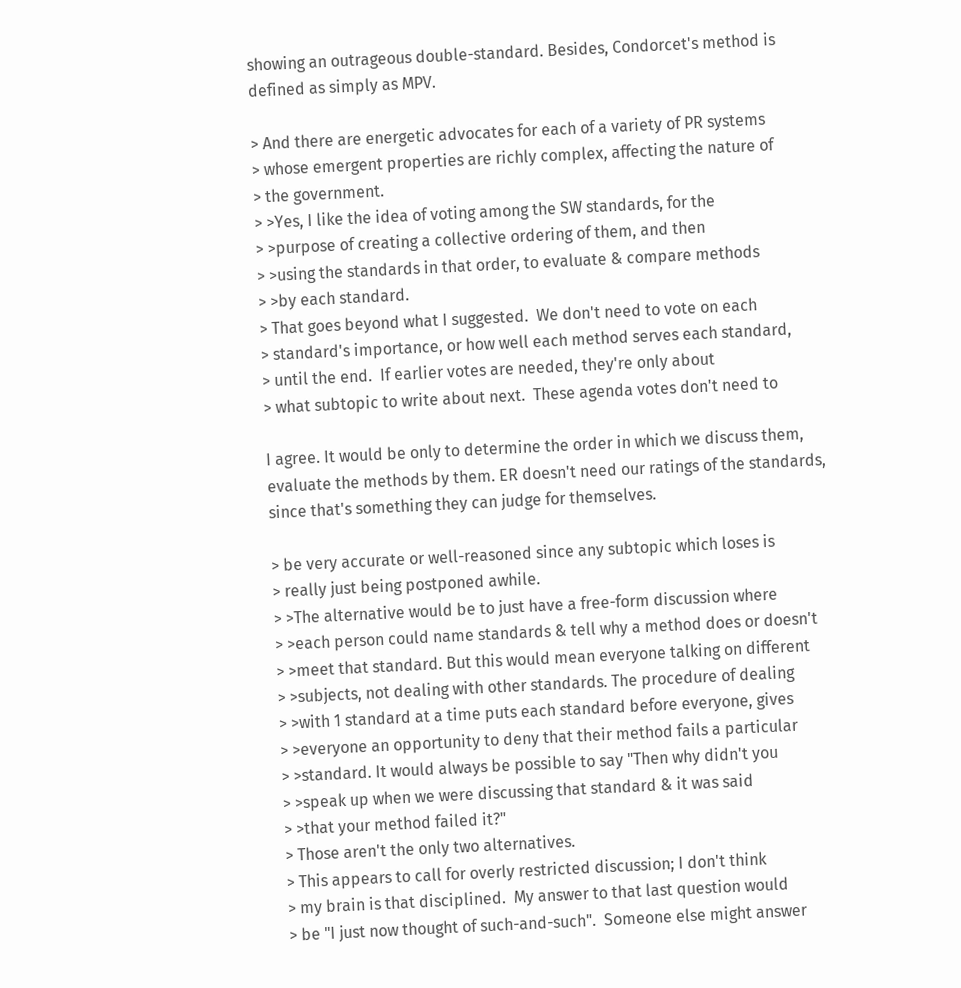showing an outrageous double-standard. Besides, Condorcet's method is
defined as simply as MPV.

> And there are energetic advocates for each of a variety of PR systems
> whose emergent properties are richly complex, affecting the nature of
> the government.
> >Yes, I like the idea of voting among the SW standards, for the
> >purpose of creating a collective ordering of them, and then
> >using the standards in that order, to evaluate & compare methods
> >by each standard.
> That goes beyond what I suggested.  We don't need to vote on each
> standard's importance, or how well each method serves each standard,
> until the end.  If earlier votes are needed, they're only about
> what subtopic to write about next.  These agenda votes don't need to

I agree. It would be only to determine the order in which we discuss them,
evaluate the methods by them. ER doesn't need our ratings of the standards,
since that's something they can judge for themselves.

> be very accurate or well-reasoned since any subtopic which loses is
> really just being postponed awhile.
> >The alternative would be to just have a free-form discussion where
> >each person could name standards & tell why a method does or doesn't
> >meet that standard. But this would mean everyone talking on different
> >subjects, not dealing with other standards. The procedure of dealing
> >with 1 standard at a time puts each standard before everyone, gives
> >everyone an opportunity to deny that their method fails a particular
> >standard. It would always be possible to say "Then why didn't you
> >speak up when we were discussing that standard & it was said
> >that your method failed it?"
> Those aren't the only two alternatives.
> This appears to call for overly restricted discussion; I don't think
> my brain is that disciplined.  My answer to that last question would
> be "I just now thought of such-and-such".  Someone else might answer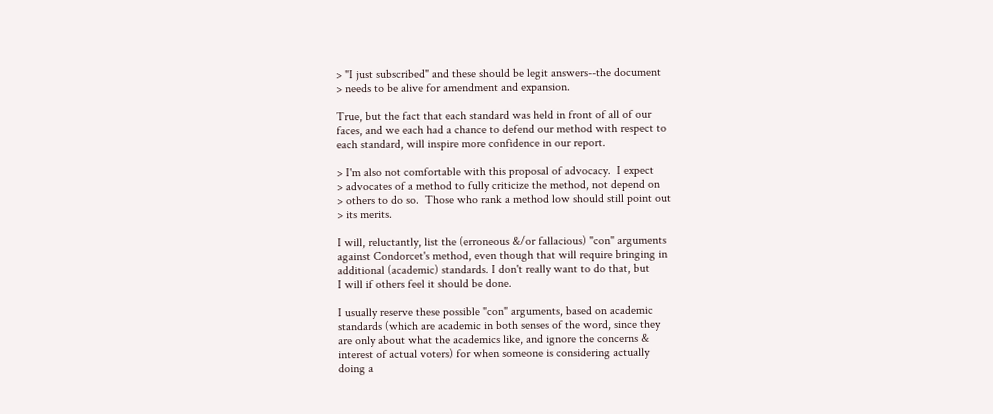> "I just subscribed" and these should be legit answers--the document
> needs to be alive for amendment and expansion.

True, but the fact that each standard was held in front of all of our
faces, and we each had a chance to defend our method with respect to
each standard, will inspire more confidence in our report.

> I'm also not comfortable with this proposal of advocacy.  I expect
> advocates of a method to fully criticize the method, not depend on
> others to do so.  Those who rank a method low should still point out
> its merits.

I will, reluctantly, list the (erroneous &/or fallacious) "con" arguments
against Condorcet's method, even though that will require bringing in
additional (academic) standards. I don't really want to do that, but
I will if others feel it should be done.

I usually reserve these possible "con" arguments, based on academic
standards (which are academic in both senses of the word, since they
are only about what the academics like, and ignore the concerns &
interest of actual voters) for when someone is considering actually
doing a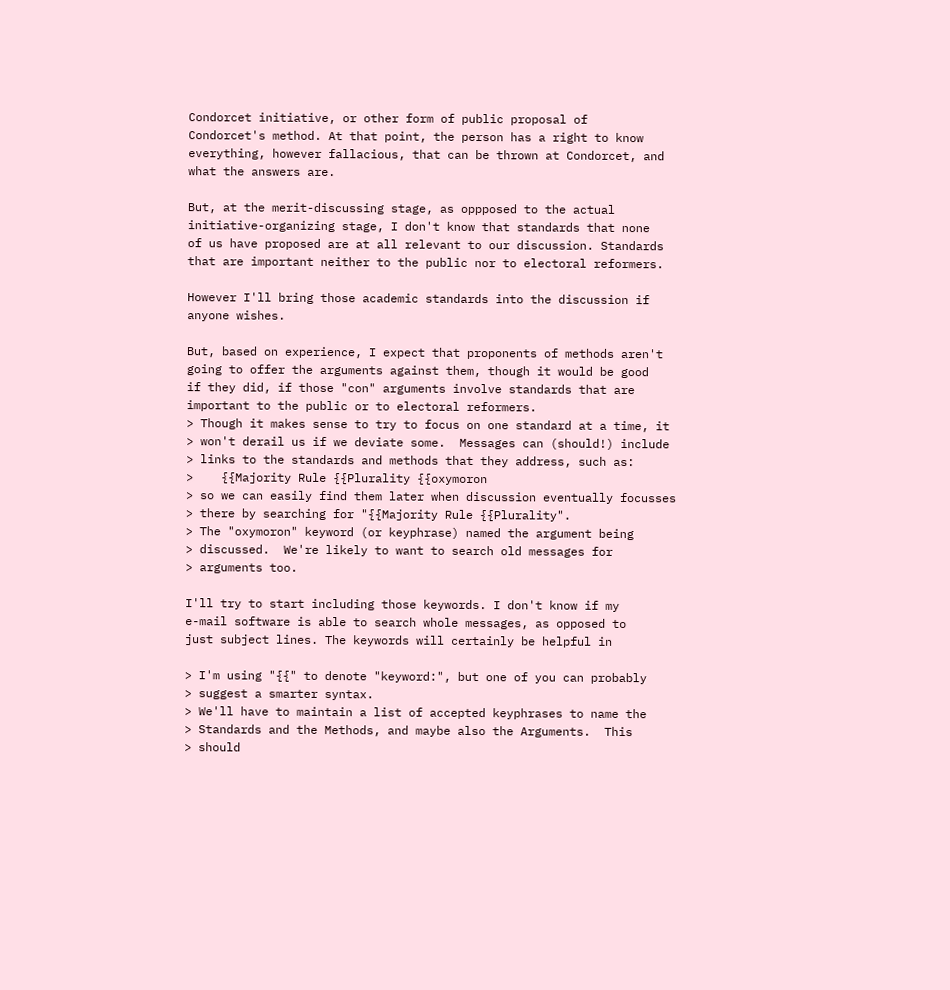Condorcet initiative, or other form of public proposal of
Condorcet's method. At that point, the person has a right to know
everything, however fallacious, that can be thrown at Condorcet, and
what the answers are.

But, at the merit-discussing stage, as oppposed to the actual
initiative-organizing stage, I don't know that standards that none
of us have proposed are at all relevant to our discussion. Standards
that are important neither to the public nor to electoral reformers.

However I'll bring those academic standards into the discussion if
anyone wishes.

But, based on experience, I expect that proponents of methods aren't
going to offer the arguments against them, though it would be good
if they did, if those "con" arguments involve standards that are
important to the public or to electoral reformers.
> Though it makes sense to try to focus on one standard at a time, it
> won't derail us if we deviate some.  Messages can (should!) include
> links to the standards and methods that they address, such as:
>    {{Majority Rule {{Plurality {{oxymoron
> so we can easily find them later when discussion eventually focusses
> there by searching for "{{Majority Rule {{Plurality".
> The "oxymoron" keyword (or keyphrase) named the argument being
> discussed.  We're likely to want to search old messages for
> arguments too.

I'll try to start including those keywords. I don't know if my
e-mail software is able to search whole messages, as opposed to
just subject lines. The keywords will certainly be helpful in

> I'm using "{{" to denote "keyword:", but one of you can probably
> suggest a smarter syntax.
> We'll have to maintain a list of accepted keyphrases to name the
> Standards and the Methods, and maybe also the Arguments.  This
> should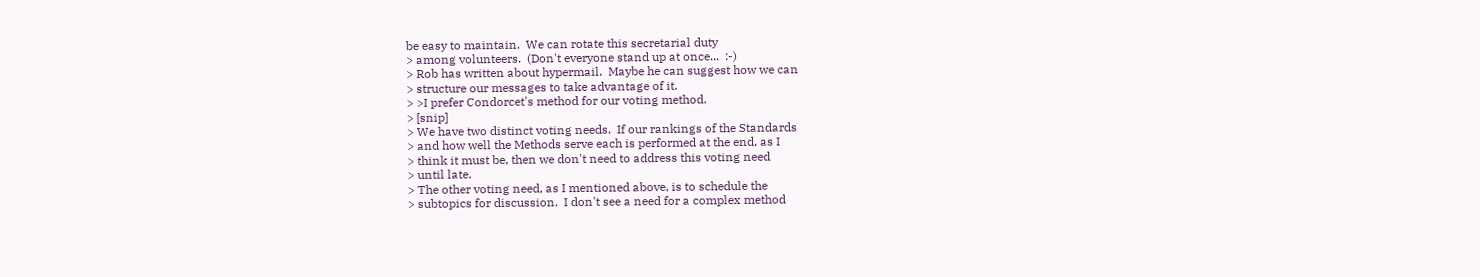be easy to maintain.  We can rotate this secretarial duty
> among volunteers.  (Don't everyone stand up at once...  :-)
> Rob has written about hypermail.  Maybe he can suggest how we can
> structure our messages to take advantage of it.
> >I prefer Condorcet's method for our voting method.
> [snip]
> We have two distinct voting needs.  If our rankings of the Standards
> and how well the Methods serve each is performed at the end, as I
> think it must be, then we don't need to address this voting need
> until late.
> The other voting need, as I mentioned above, is to schedule the
> subtopics for discussion.  I don't see a need for a complex method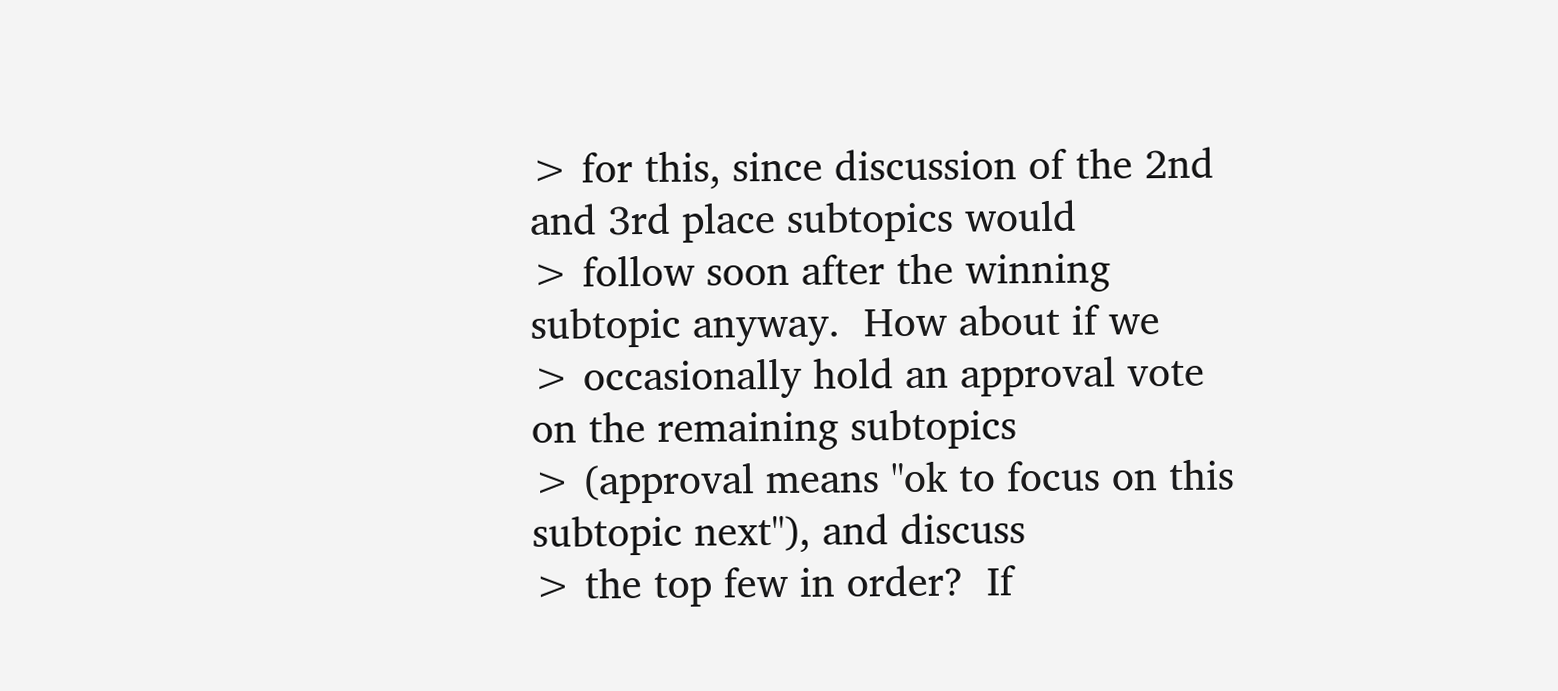> for this, since discussion of the 2nd and 3rd place subtopics would
> follow soon after the winning subtopic anyway.  How about if we
> occasionally hold an approval vote on the remaining subtopics
> (approval means "ok to focus on this subtopic next"), and discuss
> the top few in order?  If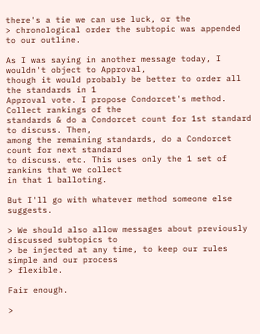there's a tie we can use luck, or the
> chronological order the subtopic was appended to our outline.

As I was saying in another message today, I wouldn't object to Approval,
though it would probably be better to order all the standards in 1
Approval vote. I propose Condorcet's method. Collect rankings of the
standards & do a Condorcet count for 1st standard to discuss. Then,
among the remaining standards, do a Condorcet count for next standard
to discuss. etc. This uses only the 1 set of rankins that we collect
in that 1 balloting.

But I'll go with whatever method someone else suggests.

> We should also allow messages about previously discussed subtopics to
> be injected at any time, to keep our rules simple and our process
> flexible.

Fair enough.

>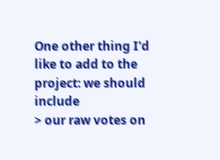One other thing I'd like to add to the project: we should include
> our raw votes on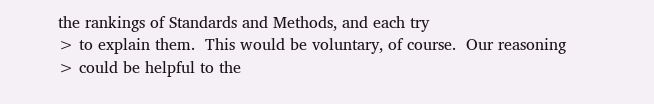the rankings of Standards and Methods, and each try
> to explain them.  This would be voluntary, of course.  Our reasoning
> could be helpful to the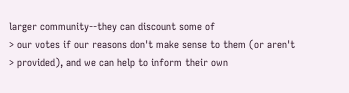larger community--they can discount some of
> our votes if our reasons don't make sense to them (or aren't
> provided), and we can help to inform their own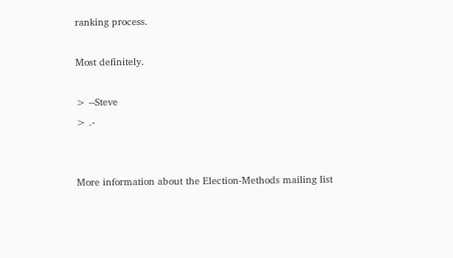ranking process.

Most definitely.

> --Steve
> .-


More information about the Election-Methods mailing list